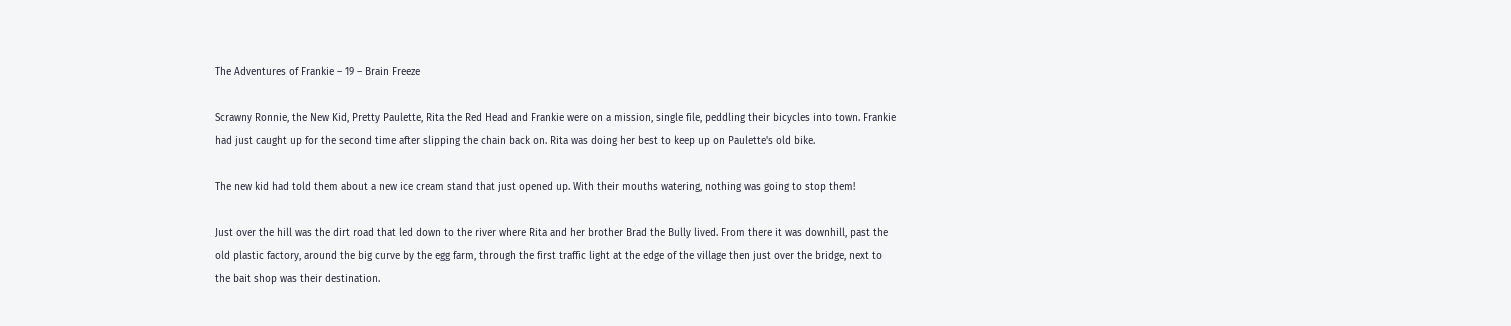The Adventures of Frankie – 19 – Brain Freeze

Scrawny Ronnie, the New Kid, Pretty Paulette, Rita the Red Head and Frankie were on a mission, single file, peddling their bicycles into town. Frankie had just caught up for the second time after slipping the chain back on. Rita was doing her best to keep up on Paulette's old bike.

The new kid had told them about a new ice cream stand that just opened up. With their mouths watering, nothing was going to stop them!

Just over the hill was the dirt road that led down to the river where Rita and her brother Brad the Bully lived. From there it was downhill, past the old plastic factory, around the big curve by the egg farm, through the first traffic light at the edge of the village then just over the bridge, next to the bait shop was their destination.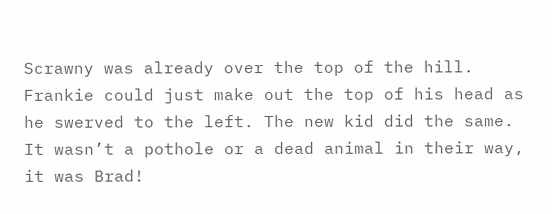Scrawny was already over the top of the hill. Frankie could just make out the top of his head as he swerved to the left. The new kid did the same. It wasn’t a pothole or a dead animal in their way, it was Brad!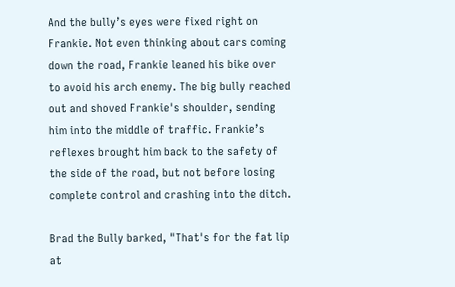And the bully’s eyes were fixed right on Frankie. Not even thinking about cars coming down the road, Frankie leaned his bike over to avoid his arch enemy. The big bully reached out and shoved Frankie's shoulder, sending him into the middle of traffic. Frankie’s reflexes brought him back to the safety of the side of the road, but not before losing complete control and crashing into the ditch.

Brad the Bully barked, "That's for the fat lip at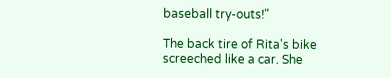baseball try-outs!"

The back tire of Rita's bike screeched like a car. She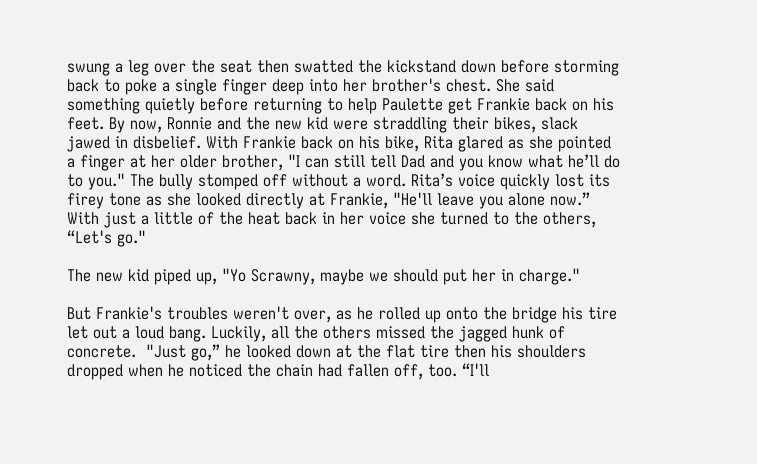swung a leg over the seat then swatted the kickstand down before storming back to poke a single finger deep into her brother's chest. She said something quietly before returning to help Paulette get Frankie back on his feet. By now, Ronnie and the new kid were straddling their bikes, slack jawed in disbelief. With Frankie back on his bike, Rita glared as she pointed a finger at her older brother, "I can still tell Dad and you know what he’ll do to you." The bully stomped off without a word. Rita’s voice quickly lost its firey tone as she looked directly at Frankie, "He'll leave you alone now.” With just a little of the heat back in her voice she turned to the others, “Let's go."

The new kid piped up, "Yo Scrawny, maybe we should put her in charge."

But Frankie's troubles weren't over, as he rolled up onto the bridge his tire let out a loud bang. Luckily, all the others missed the jagged hunk of concrete.  "Just go,” he looked down at the flat tire then his shoulders dropped when he noticed the chain had fallen off, too. “I'll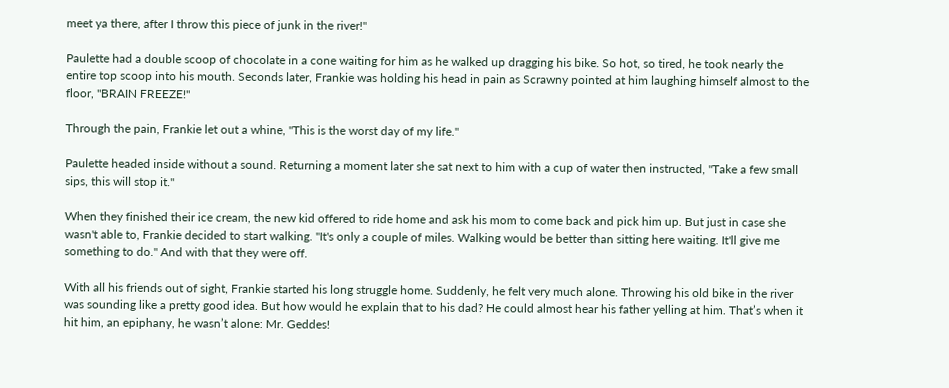meet ya there, after I throw this piece of junk in the river!"

Paulette had a double scoop of chocolate in a cone waiting for him as he walked up dragging his bike. So hot, so tired, he took nearly the entire top scoop into his mouth. Seconds later, Frankie was holding his head in pain as Scrawny pointed at him laughing himself almost to the floor, "BRAIN FREEZE!"

Through the pain, Frankie let out a whine, "This is the worst day of my life."

Paulette headed inside without a sound. Returning a moment later she sat next to him with a cup of water then instructed, "Take a few small sips, this will stop it."

When they finished their ice cream, the new kid offered to ride home and ask his mom to come back and pick him up. But just in case she wasn't able to, Frankie decided to start walking. "It's only a couple of miles. Walking would be better than sitting here waiting. It'll give me something to do." And with that they were off.

With all his friends out of sight, Frankie started his long struggle home. Suddenly, he felt very much alone. Throwing his old bike in the river was sounding like a pretty good idea. But how would he explain that to his dad? He could almost hear his father yelling at him. That’s when it hit him, an epiphany, he wasn’t alone: Mr. Geddes!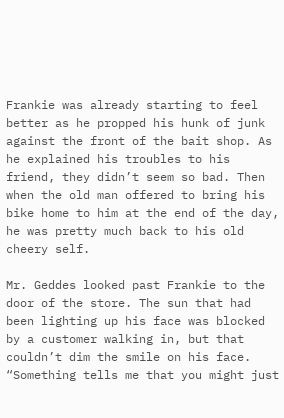Frankie was already starting to feel better as he propped his hunk of junk against the front of the bait shop. As he explained his troubles to his friend, they didn’t seem so bad. Then when the old man offered to bring his bike home to him at the end of the day, he was pretty much back to his old cheery self.

Mr. Geddes looked past Frankie to the door of the store. The sun that had been lighting up his face was blocked by a customer walking in, but that couldn’t dim the smile on his face. “Something tells me that you might just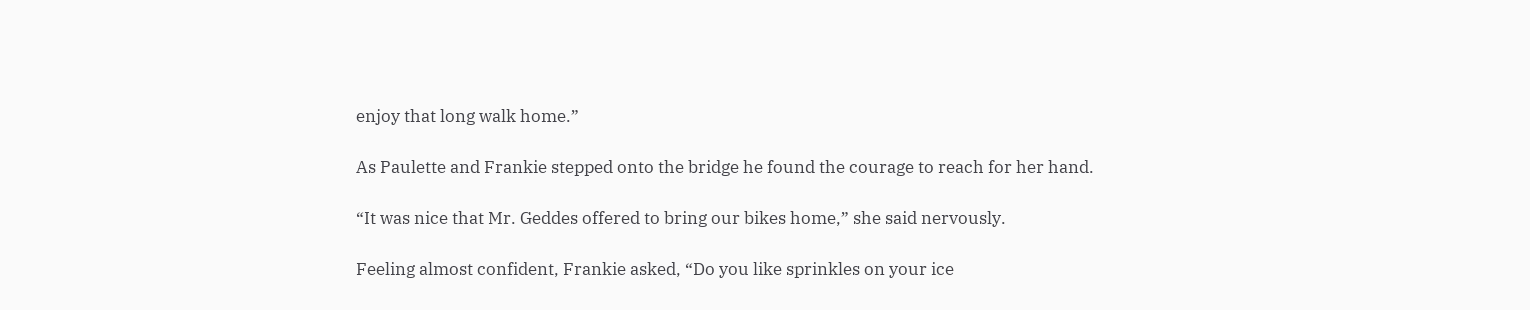enjoy that long walk home.”

As Paulette and Frankie stepped onto the bridge he found the courage to reach for her hand.

“It was nice that Mr. Geddes offered to bring our bikes home,” she said nervously.

Feeling almost confident, Frankie asked, “Do you like sprinkles on your ice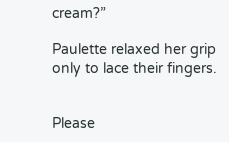cream?”

Paulette relaxed her grip only to lace their fingers.


Please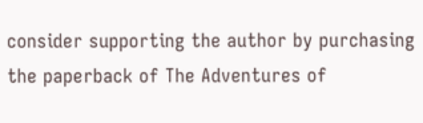consider supporting the author by purchasing the paperback of The Adventures of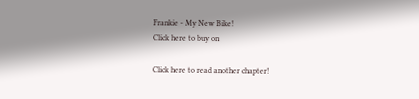Frankie - My New Bike!
Click here to buy on

Click here to read another chapter!